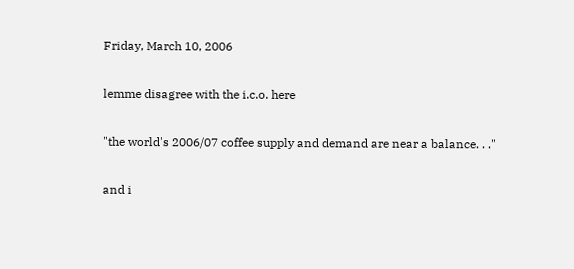Friday, March 10, 2006

lemme disagree with the i.c.o. here

"the world's 2006/07 coffee supply and demand are near a balance. . ."

and i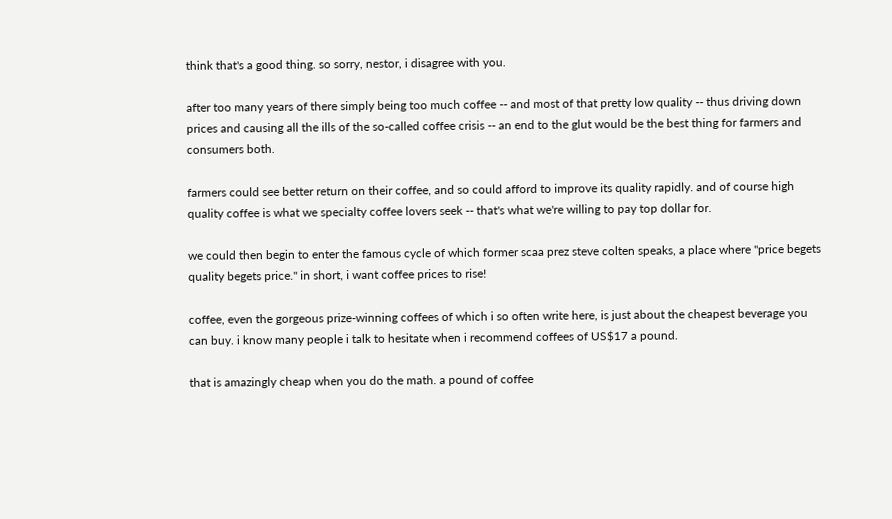think that's a good thing. so sorry, nestor, i disagree with you.

after too many years of there simply being too much coffee -- and most of that pretty low quality -- thus driving down prices and causing all the ills of the so-called coffee crisis -- an end to the glut would be the best thing for farmers and consumers both.

farmers could see better return on their coffee, and so could afford to improve its quality rapidly. and of course high quality coffee is what we specialty coffee lovers seek -- that's what we're willing to pay top dollar for.

we could then begin to enter the famous cycle of which former scaa prez steve colten speaks, a place where "price begets quality begets price." in short, i want coffee prices to rise!

coffee, even the gorgeous prize-winning coffees of which i so often write here, is just about the cheapest beverage you can buy. i know many people i talk to hesitate when i recommend coffees of US$17 a pound.

that is amazingly cheap when you do the math. a pound of coffee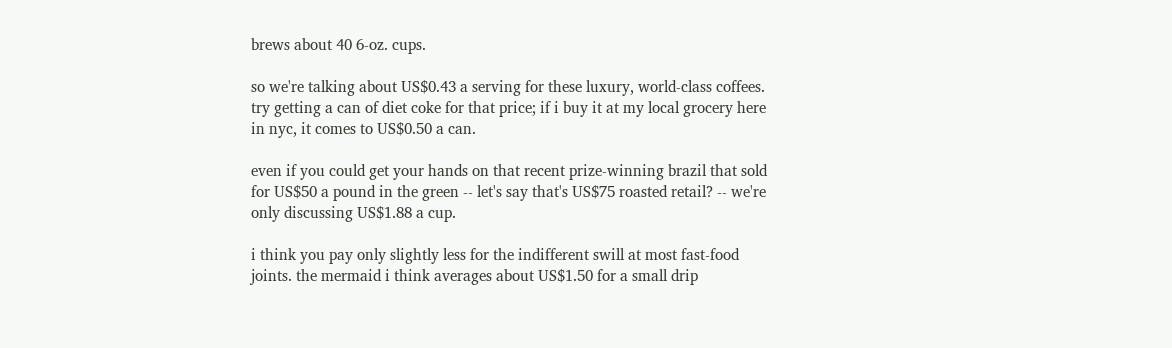brews about 40 6-oz. cups.

so we're talking about US$0.43 a serving for these luxury, world-class coffees. try getting a can of diet coke for that price; if i buy it at my local grocery here in nyc, it comes to US$0.50 a can.

even if you could get your hands on that recent prize-winning brazil that sold for US$50 a pound in the green -- let's say that's US$75 roasted retail? -- we're only discussing US$1.88 a cup.

i think you pay only slightly less for the indifferent swill at most fast-food joints. the mermaid i think averages about US$1.50 for a small drip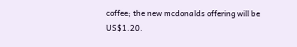coffee; the new mcdonalds offering will be US$1.20.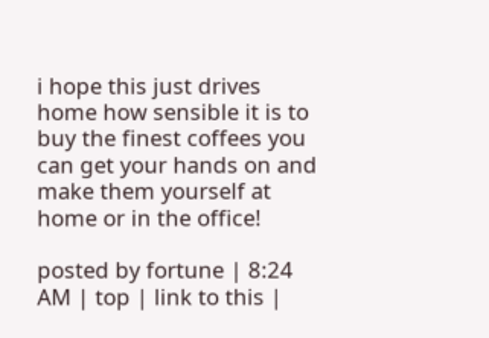i hope this just drives home how sensible it is to buy the finest coffees you can get your hands on and make them yourself at home or in the office!

posted by fortune | 8:24 AM | top | link to this |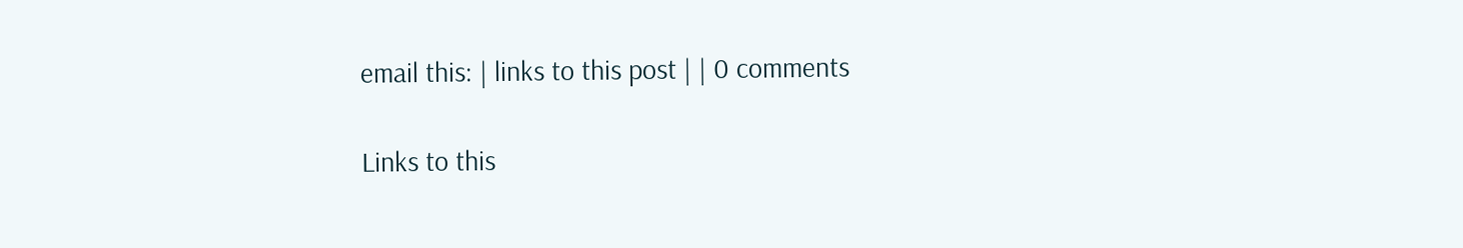email this: | links to this post | | 0 comments

Links to this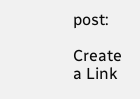post:

Create a Link